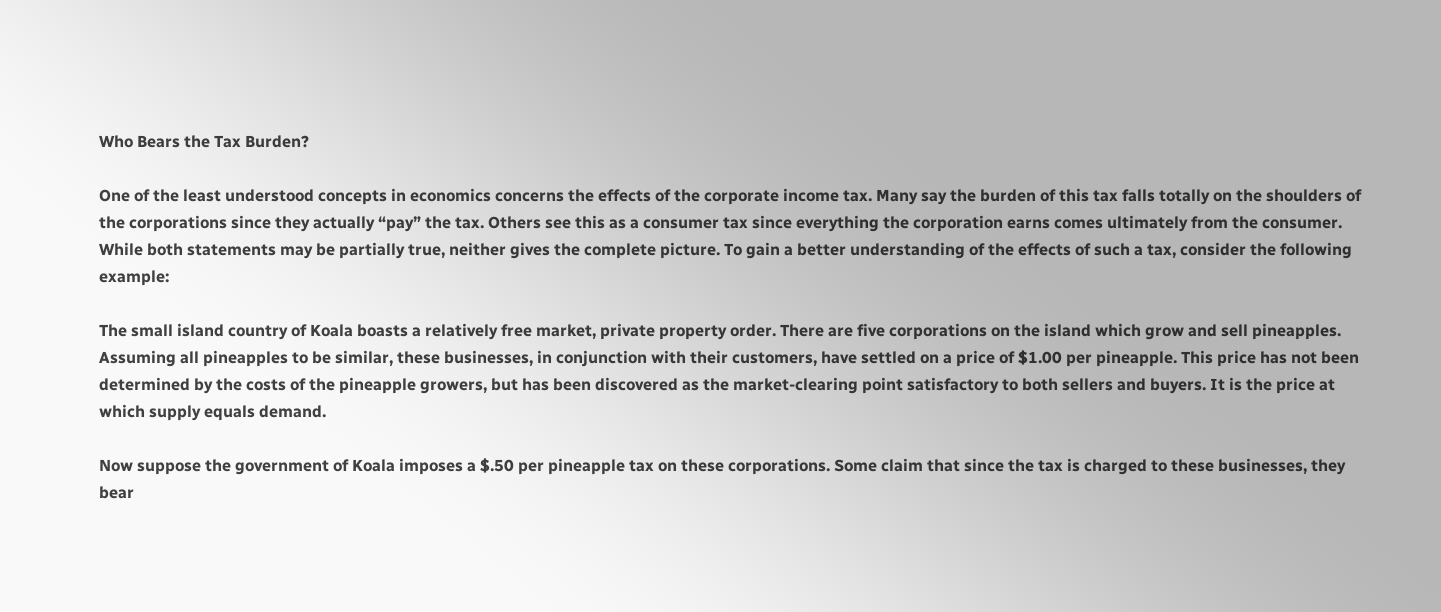Who Bears the Tax Burden?

One of the least understood concepts in economics concerns the effects of the corporate income tax. Many say the burden of this tax falls totally on the shoulders of the corporations since they actually “pay” the tax. Others see this as a consumer tax since everything the corporation earns comes ultimately from the consumer. While both statements may be partially true, neither gives the complete picture. To gain a better understanding of the effects of such a tax, consider the following example:

The small island country of Koala boasts a relatively free market, private property order. There are five corporations on the island which grow and sell pineapples. Assuming all pineapples to be similar, these businesses, in conjunction with their customers, have settled on a price of $1.00 per pineapple. This price has not been determined by the costs of the pineapple growers, but has been discovered as the market-clearing point satisfactory to both sellers and buyers. It is the price at which supply equals demand.

Now suppose the government of Koala imposes a $.50 per pineapple tax on these corporations. Some claim that since the tax is charged to these businesses, they bear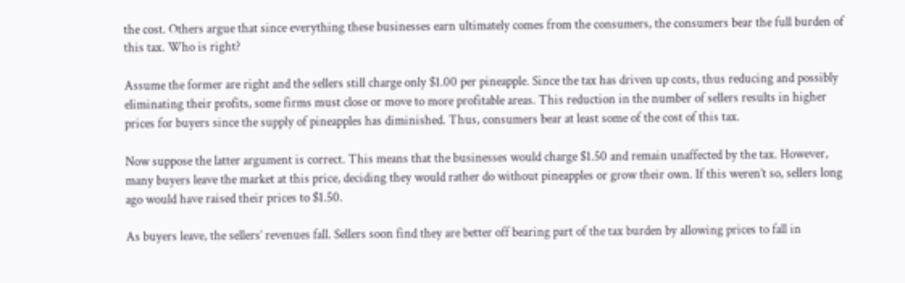the cost. Others argue that since everything these businesses earn ultimately comes from the consumers, the consumers bear the full burden of this tax. Who is right?

Assume the former are right and the sellers still charge only $1.00 per pineapple. Since the tax has driven up costs, thus reducing and possibly eliminating their profits, some firms must close or move to more profitable areas. This reduction in the number of sellers results in higher prices for buyers since the supply of pineapples has diminished. Thus, consumers bear at least some of the cost of this tax.

Now suppose the latter argument is correct. This means that the businesses would charge $1.50 and remain unaffected by the tax. However, many buyers leave the market at this price, deciding they would rather do without pineapples or grow their own. If this weren’t so, sellers long ago would have raised their prices to $1.50.

As buyers leave, the sellers’ revenues fall. Sellers soon find they are better off bearing part of the tax burden by allowing prices to fall in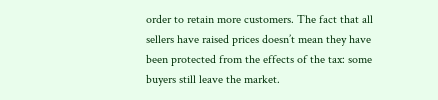order to retain more customers. The fact that all sellers have raised prices doesn’t mean they have been protected from the effects of the tax: some buyers still leave the market.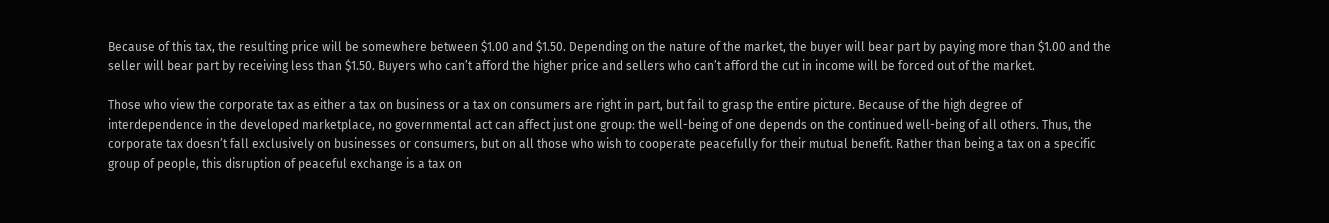Because of this tax, the resulting price will be somewhere between $1.00 and $1.50. Depending on the nature of the market, the buyer will bear part by paying more than $1.00 and the seller will bear part by receiving less than $1.50. Buyers who can’t afford the higher price and sellers who can’t afford the cut in income will be forced out of the market.

Those who view the corporate tax as either a tax on business or a tax on consumers are right in part, but fail to grasp the entire picture. Because of the high degree of interdependence in the developed marketplace, no governmental act can affect just one group: the well-being of one depends on the continued well-being of all others. Thus, the corporate tax doesn’t fall exclusively on businesses or consumers, but on all those who wish to cooperate peacefully for their mutual benefit. Rather than being a tax on a specific group of people, this disruption of peaceful exchange is a tax on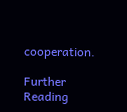cooperation.

Further Reading